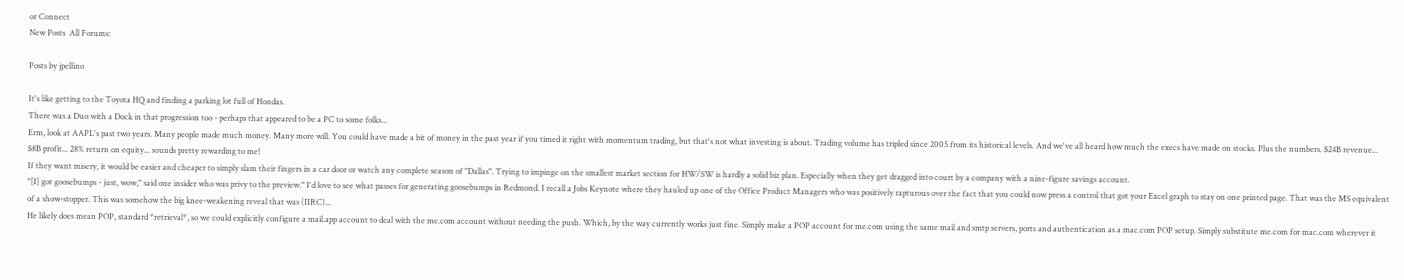or Connect
New Posts  All Forums:

Posts by jpellino

It's like getting to the Toyota HQ and finding a parking lot full of Hondas.
There was a Duo with a Dock in that progression too - perhaps that appeared to be a PC to some folks...
Erm, look at AAPL's past two years. Many people made much money. Many more will. You could have made a bit of money in the past year if you timed it right with momentum trading, but that's not what investing is about. Trading volume has tripled since 2005 from its historical levels. And we've all heard how much the execs have made on stocks. Plus the numbers. $24B revenue... $8B profit... 28% return on equity... sounds pretty rewarding to me!
If they want misery, it would be easier and cheaper to simply slam their fingers in a car door or watch any complete season of "Dallas". Trying to impinge on the smallest market section for HW/SW is hardly a solid biz plan. Especially when they get dragged into court by a company with a nine-figure savings account.
"[I] got goosebumps - just, wow," said one insider who was privy to the preview." I'd love to see what passes for generating goosebumps in Redmond. I recall a Jobs Keynote where they hauled up one of the Office Product Managers who was positively rapturous over the fact that you could now press a control that got your Excel graph to stay on one printed page. That was the MS equivalent of a show-stopper. This was somehow the big knee-weakening reveal that was (IIRC)...
He likely does mean POP, standard *retrieval*, so we could explicitly configure a mail.app account to deal with the me.com account without needing the push. Which, by the way currently works just fine. Simply make a POP account for me.com using the same mail and smtp servers, ports and authentication as a mac.com POP setup. Simply substitute me.com for mac.com wherever it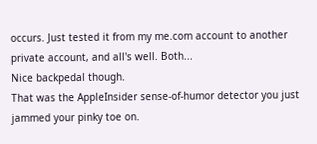occurs. Just tested it from my me.com account to another private account, and all's well. Both...
Nice backpedal though.
That was the AppleInsider sense-of-humor detector you just jammed your pinky toe on.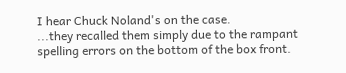I hear Chuck Noland's on the case.
...they recalled them simply due to the rampant spelling errors on the bottom of the box front.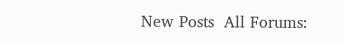New Posts  All Forums: